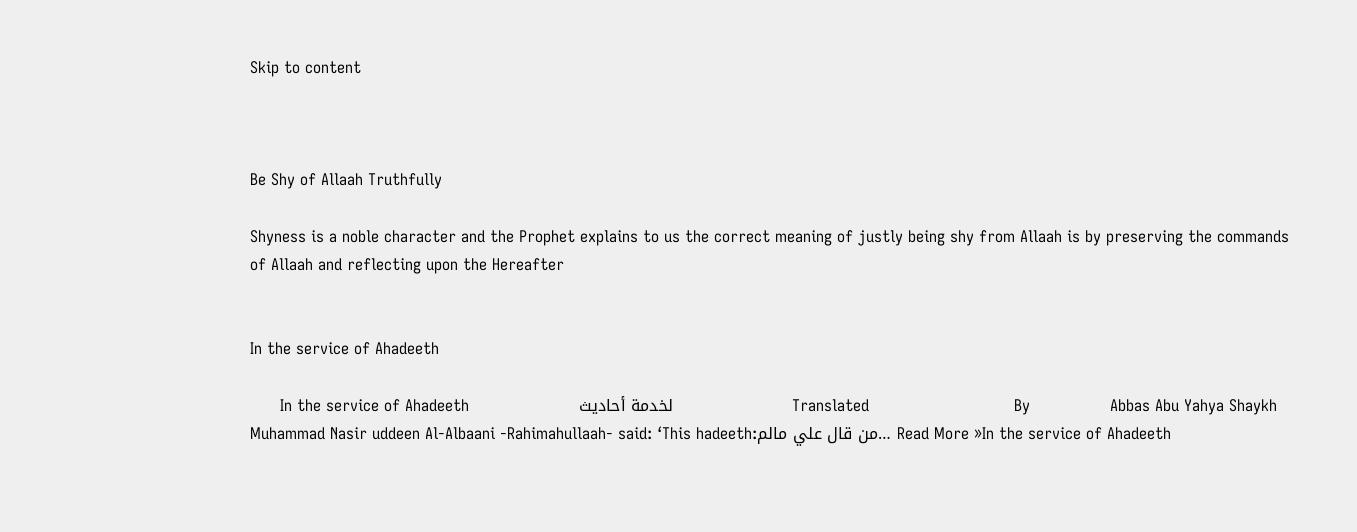Skip to content



Be Shy of Allaah Truthfully

Shyness is a noble character and the Prophet explains to us the correct meaning of justly being shy from Allaah is by preserving the commands of Allaah and reflecting upon the Hereafter


In the service of Ahadeeth

      In the service of Ahadeeth                      لخدمة أحاديث                      Translated                             By                Abbas Abu Yahya Shaykh Muhammad Nasir uddeen Al-Albaani -Rahimahullaah- said: ‘This hadeeth:من قال علي مالم… Read More »In the service of Ahadeeth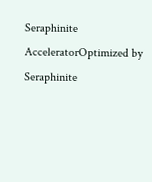Seraphinite AcceleratorOptimized by Seraphinite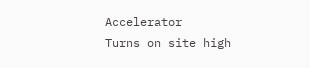Accelerator
Turns on site high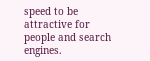speed to be attractive for people and search engines.